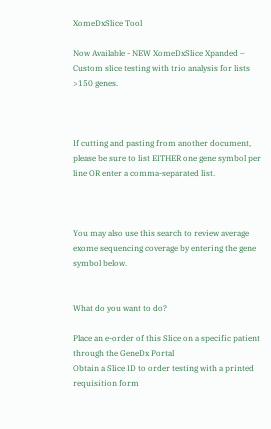XomeDxSlice Tool

Now Available - NEW XomeDxSlice Xpanded – Custom slice testing with trio analysis for lists >150 genes.



If cutting and pasting from another document, please be sure to list EITHER one gene symbol per line OR enter a comma-separated list.



You may also use this search to review average exome sequencing coverage by entering the gene symbol below.


What do you want to do?

Place an e-order of this Slice on a specific patient through the GeneDx Portal
Obtain a Slice ID to order testing with a printed requisition form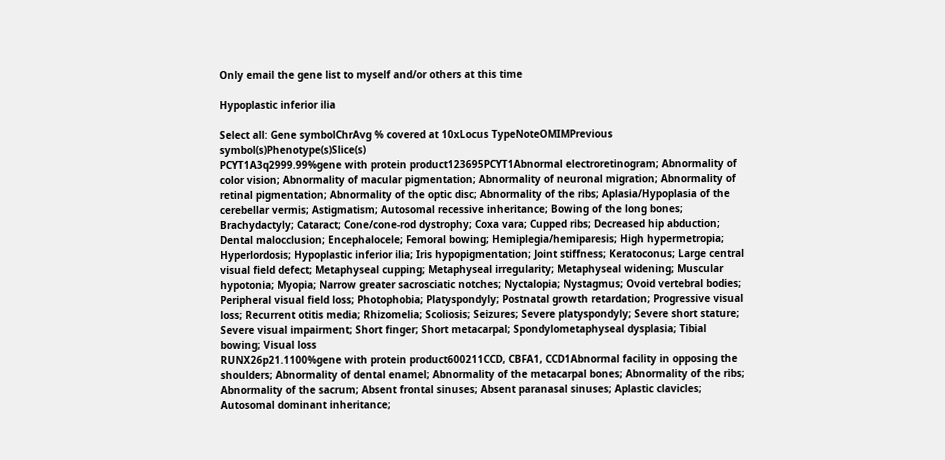Only email the gene list to myself and/or others at this time

Hypoplastic inferior ilia

Select all: Gene symbolChrAvg % covered at 10xLocus TypeNoteOMIMPrevious symbol(s)Phenotype(s)Slice(s)
PCYT1A3q2999.99%gene with protein product123695PCYT1Abnormal electroretinogram; Abnormality of color vision; Abnormality of macular pigmentation; Abnormality of neuronal migration; Abnormality of retinal pigmentation; Abnormality of the optic disc; Abnormality of the ribs; Aplasia/Hypoplasia of the cerebellar vermis; Astigmatism; Autosomal recessive inheritance; Bowing of the long bones; Brachydactyly; Cataract; Cone/cone-rod dystrophy; Coxa vara; Cupped ribs; Decreased hip abduction; Dental malocclusion; Encephalocele; Femoral bowing; Hemiplegia/hemiparesis; High hypermetropia; Hyperlordosis; Hypoplastic inferior ilia; Iris hypopigmentation; Joint stiffness; Keratoconus; Large central visual field defect; Metaphyseal cupping; Metaphyseal irregularity; Metaphyseal widening; Muscular hypotonia; Myopia; Narrow greater sacrosciatic notches; Nyctalopia; Nystagmus; Ovoid vertebral bodies; Peripheral visual field loss; Photophobia; Platyspondyly; Postnatal growth retardation; Progressive visual loss; Recurrent otitis media; Rhizomelia; Scoliosis; Seizures; Severe platyspondyly; Severe short stature; Severe visual impairment; Short finger; Short metacarpal; Spondylometaphyseal dysplasia; Tibial bowing; Visual loss
RUNX26p21.1100%gene with protein product600211CCD, CBFA1, CCD1Abnormal facility in opposing the shoulders; Abnormality of dental enamel; Abnormality of the metacarpal bones; Abnormality of the ribs; Abnormality of the sacrum; Absent frontal sinuses; Absent paranasal sinuses; Aplastic clavicles; Autosomal dominant inheritance;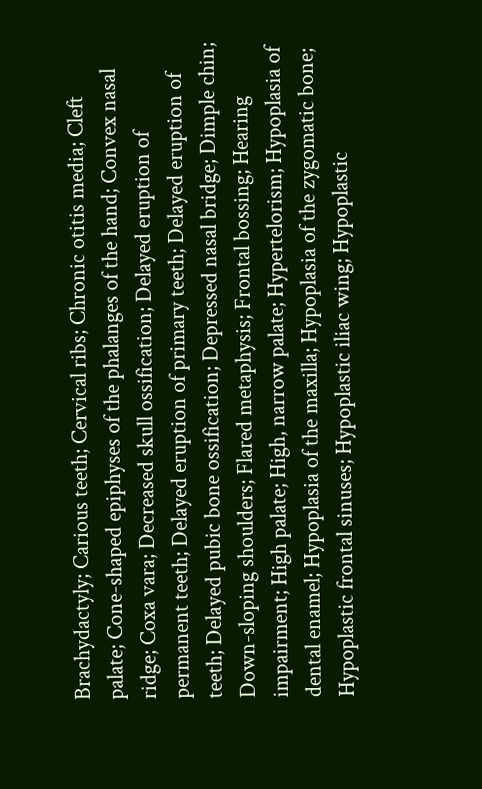Brachydactyly; Carious teeth; Cervical ribs; Chronic otitis media; Cleft palate; Cone-shaped epiphyses of the phalanges of the hand; Convex nasal ridge; Coxa vara; Decreased skull ossification; Delayed eruption of permanent teeth; Delayed eruption of primary teeth; Delayed eruption of teeth; Delayed pubic bone ossification; Depressed nasal bridge; Dimple chin; Down-sloping shoulders; Flared metaphysis; Frontal bossing; Hearing impairment; High palate; High, narrow palate; Hypertelorism; Hypoplasia of dental enamel; Hypoplasia of the maxilla; Hypoplasia of the zygomatic bone; Hypoplastic frontal sinuses; Hypoplastic iliac wing; Hypoplastic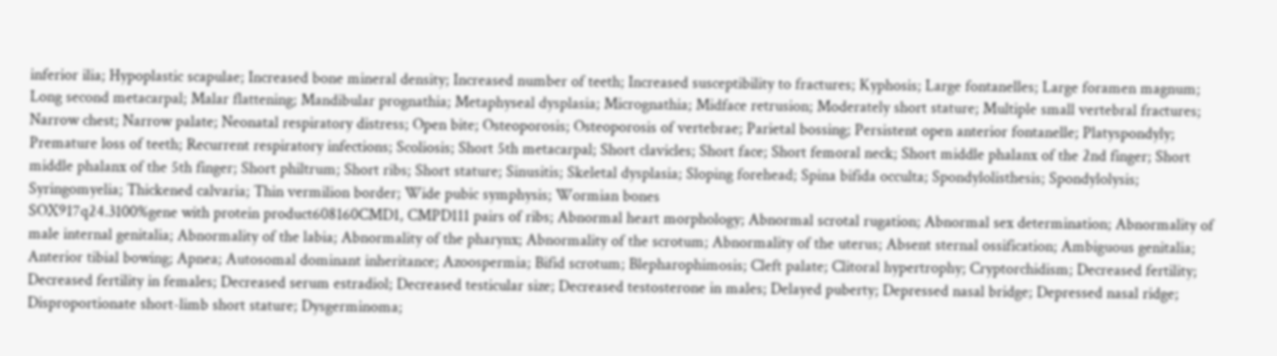inferior ilia; Hypoplastic scapulae; Increased bone mineral density; Increased number of teeth; Increased susceptibility to fractures; Kyphosis; Large fontanelles; Large foramen magnum; Long second metacarpal; Malar flattening; Mandibular prognathia; Metaphyseal dysplasia; Micrognathia; Midface retrusion; Moderately short stature; Multiple small vertebral fractures; Narrow chest; Narrow palate; Neonatal respiratory distress; Open bite; Osteoporosis; Osteoporosis of vertebrae; Parietal bossing; Persistent open anterior fontanelle; Platyspondyly; Premature loss of teeth; Recurrent respiratory infections; Scoliosis; Short 5th metacarpal; Short clavicles; Short face; Short femoral neck; Short middle phalanx of the 2nd finger; Short middle phalanx of the 5th finger; Short philtrum; Short ribs; Short stature; Sinusitis; Skeletal dysplasia; Sloping forehead; Spina bifida occulta; Spondylolisthesis; Spondylolysis; Syringomyelia; Thickened calvaria; Thin vermilion border; Wide pubic symphysis; Wormian bones
SOX917q24.3100%gene with protein product608160CMD1, CMPD111 pairs of ribs; Abnormal heart morphology; Abnormal scrotal rugation; Abnormal sex determination; Abnormality of male internal genitalia; Abnormality of the labia; Abnormality of the pharynx; Abnormality of the scrotum; Abnormality of the uterus; Absent sternal ossification; Ambiguous genitalia; Anterior tibial bowing; Apnea; Autosomal dominant inheritance; Azoospermia; Bifid scrotum; Blepharophimosis; Cleft palate; Clitoral hypertrophy; Cryptorchidism; Decreased fertility; Decreased fertility in females; Decreased serum estradiol; Decreased testicular size; Decreased testosterone in males; Delayed puberty; Depressed nasal bridge; Depressed nasal ridge; Disproportionate short-limb short stature; Dysgerminoma;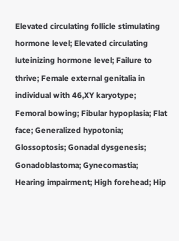Elevated circulating follicle stimulating hormone level; Elevated circulating luteinizing hormone level; Failure to thrive; Female external genitalia in individual with 46,XY karyotype; Femoral bowing; Fibular hypoplasia; Flat face; Generalized hypotonia; Glossoptosis; Gonadal dysgenesis; Gonadoblastoma; Gynecomastia; Hearing impairment; High forehead; Hip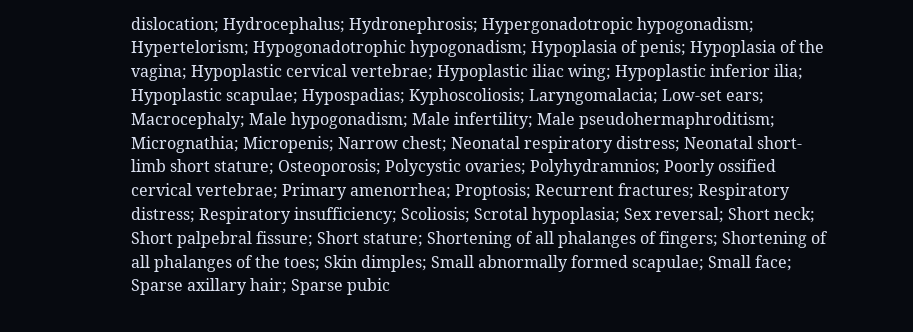dislocation; Hydrocephalus; Hydronephrosis; Hypergonadotropic hypogonadism; Hypertelorism; Hypogonadotrophic hypogonadism; Hypoplasia of penis; Hypoplasia of the vagina; Hypoplastic cervical vertebrae; Hypoplastic iliac wing; Hypoplastic inferior ilia; Hypoplastic scapulae; Hypospadias; Kyphoscoliosis; Laryngomalacia; Low-set ears; Macrocephaly; Male hypogonadism; Male infertility; Male pseudohermaphroditism; Micrognathia; Micropenis; Narrow chest; Neonatal respiratory distress; Neonatal short-limb short stature; Osteoporosis; Polycystic ovaries; Polyhydramnios; Poorly ossified cervical vertebrae; Primary amenorrhea; Proptosis; Recurrent fractures; Respiratory distress; Respiratory insufficiency; Scoliosis; Scrotal hypoplasia; Sex reversal; Short neck; Short palpebral fissure; Short stature; Shortening of all phalanges of fingers; Shortening of all phalanges of the toes; Skin dimples; Small abnormally formed scapulae; Small face; Sparse axillary hair; Sparse pubic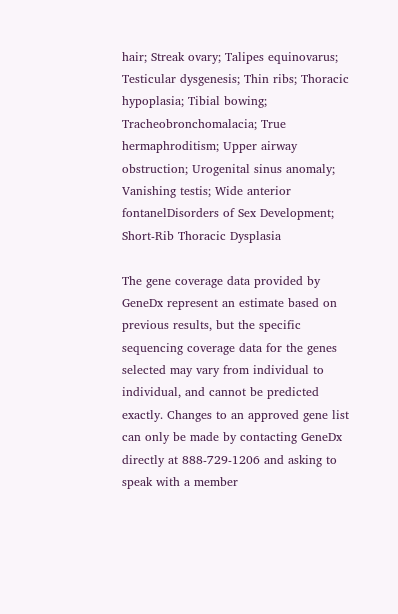hair; Streak ovary; Talipes equinovarus; Testicular dysgenesis; Thin ribs; Thoracic hypoplasia; Tibial bowing; Tracheobronchomalacia; True hermaphroditism; Upper airway obstruction; Urogenital sinus anomaly; Vanishing testis; Wide anterior fontanelDisorders of Sex Development; Short-Rib Thoracic Dysplasia

The gene coverage data provided by GeneDx represent an estimate based on previous results, but the specific sequencing coverage data for the genes selected may vary from individual to individual, and cannot be predicted exactly. Changes to an approved gene list can only be made by contacting GeneDx directly at 888-729-1206 and asking to speak with a member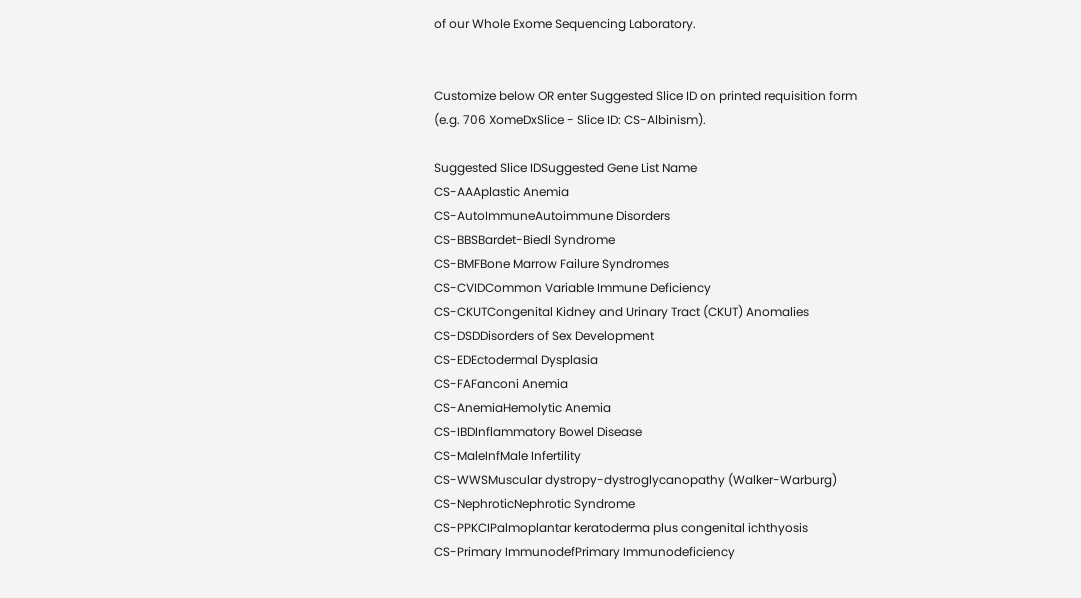of our Whole Exome Sequencing Laboratory.


Customize below OR enter Suggested Slice ID on printed requisition form
(e.g. 706 XomeDxSlice - Slice ID: CS-Albinism).

Suggested Slice IDSuggested Gene List Name
CS-AAAplastic Anemia
CS-AutoImmuneAutoimmune Disorders
CS-BBSBardet-Biedl Syndrome
CS-BMFBone Marrow Failure Syndromes
CS-CVIDCommon Variable Immune Deficiency
CS-CKUTCongenital Kidney and Urinary Tract (CKUT) Anomalies
CS-DSDDisorders of Sex Development
CS-EDEctodermal Dysplasia
CS-FAFanconi Anemia
CS-AnemiaHemolytic Anemia
CS-IBDInflammatory Bowel Disease
CS-MaleInfMale Infertility
CS-WWSMuscular dystropy-dystroglycanopathy (Walker-Warburg)
CS-NephroticNephrotic Syndrome
CS-PPKCIPalmoplantar keratoderma plus congenital ichthyosis
CS-Primary ImmunodefPrimary Immunodeficiency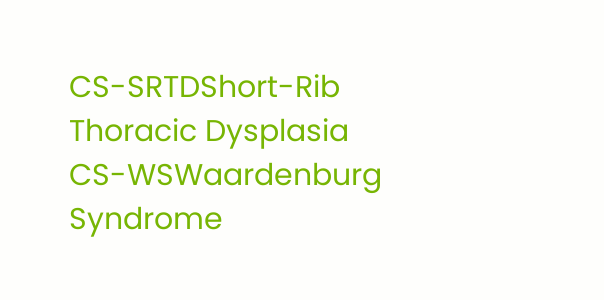CS-SRTDShort-Rib Thoracic Dysplasia
CS-WSWaardenburg Syndrome